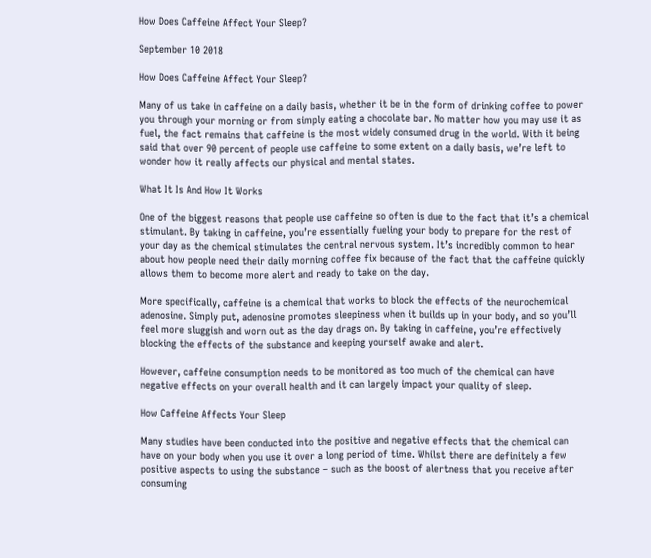How Does Caffeine Affect Your Sleep?

September 10 2018

How Does Caffeine Affect Your Sleep?

Many of us take in caffeine on a daily basis, whether it be in the form of drinking coffee to power you through your morning or from simply eating a chocolate bar. No matter how you may use it as fuel, the fact remains that caffeine is the most widely consumed drug in the world. With it being said that over 90 percent of people use caffeine to some extent on a daily basis, we’re left to wonder how it really affects our physical and mental states.

What It Is And How It Works

One of the biggest reasons that people use caffeine so often is due to the fact that it’s a chemical stimulant. By taking in caffeine, you’re essentially fueling your body to prepare for the rest of your day as the chemical stimulates the central nervous system. It’s incredibly common to hear about how people need their daily morning coffee fix because of the fact that the caffeine quickly allows them to become more alert and ready to take on the day.

More specifically, caffeine is a chemical that works to block the effects of the neurochemical adenosine. Simply put, adenosine promotes sleepiness when it builds up in your body, and so you’ll feel more sluggish and worn out as the day drags on. By taking in caffeine, you’re effectively blocking the effects of the substance and keeping yourself awake and alert.

However, caffeine consumption needs to be monitored as too much of the chemical can have negative effects on your overall health and it can largely impact your quality of sleep.

How Caffeine Affects Your Sleep

Many studies have been conducted into the positive and negative effects that the chemical can have on your body when you use it over a long period of time. Whilst there are definitely a few positive aspects to using the substance – such as the boost of alertness that you receive after consuming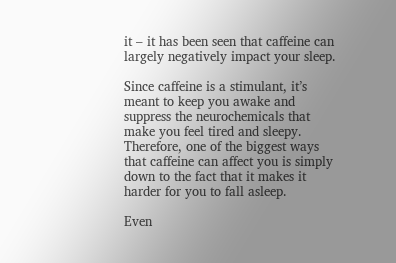it – it has been seen that caffeine can largely negatively impact your sleep.

Since caffeine is a stimulant, it’s meant to keep you awake and suppress the neurochemicals that make you feel tired and sleepy. Therefore, one of the biggest ways that caffeine can affect you is simply down to the fact that it makes it harder for you to fall asleep.

Even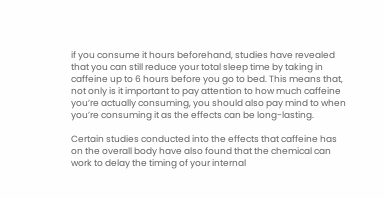if you consume it hours beforehand, studies have revealed that you can still reduce your total sleep time by taking in caffeine up to 6 hours before you go to bed. This means that, not only is it important to pay attention to how much caffeine you’re actually consuming, you should also pay mind to when you’re consuming it as the effects can be long-lasting.

Certain studies conducted into the effects that caffeine has on the overall body have also found that the chemical can work to delay the timing of your internal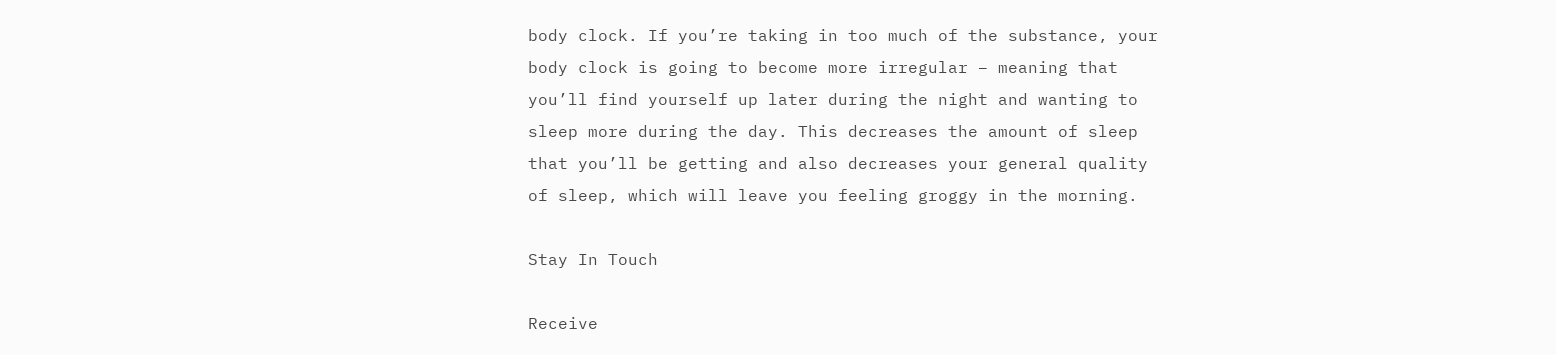body clock. If you’re taking in too much of the substance, your body clock is going to become more irregular – meaning that you’ll find yourself up later during the night and wanting to sleep more during the day. This decreases the amount of sleep that you’ll be getting and also decreases your general quality of sleep, which will leave you feeling groggy in the morning.

Stay In Touch

Receive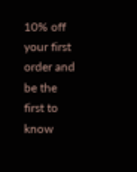10% off your first order and be the first to know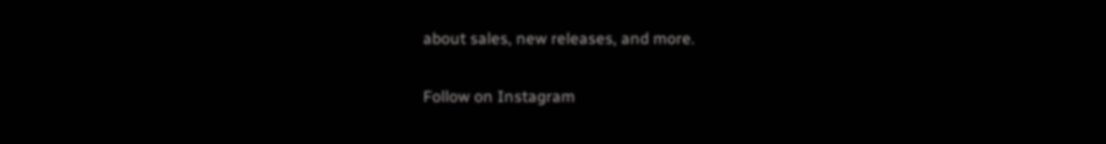about sales, new releases, and more.

Follow on Instagram